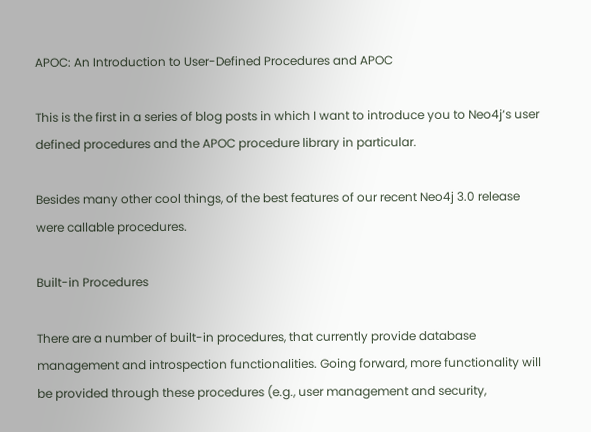APOC: An Introduction to User-Defined Procedures and APOC

This is the first in a series of blog posts in which I want to introduce you to Neo4j‘s user defined procedures and the APOC procedure library in particular.

Besides many other cool things, of the best features of our recent Neo4j 3.0 release were callable procedures.

Built-in Procedures

There are a number of built-in procedures, that currently provide database management and introspection functionalities. Going forward, more functionality will be provided through these procedures (e.g., user management and security,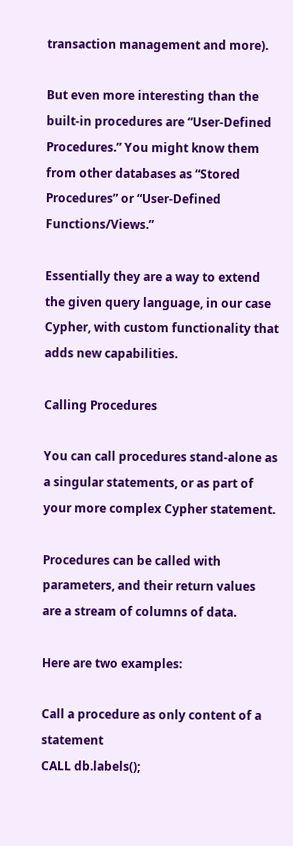transaction management and more).

But even more interesting than the built-in procedures are “User-Defined Procedures.” You might know them from other databases as “Stored Procedures” or “User-Defined Functions/Views.”

Essentially they are a way to extend the given query language, in our case Cypher, with custom functionality that adds new capabilities.

Calling Procedures

You can call procedures stand-alone as a singular statements, or as part of your more complex Cypher statement.

Procedures can be called with parameters, and their return values are a stream of columns of data.

Here are two examples:

Call a procedure as only content of a statement
CALL db.labels();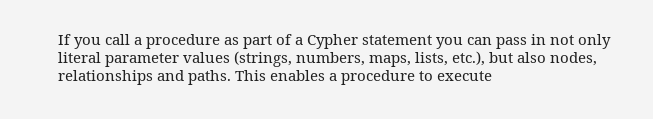If you call a procedure as part of a Cypher statement you can pass in not only literal parameter values (strings, numbers, maps, lists, etc.), but also nodes, relationships and paths. This enables a procedure to execute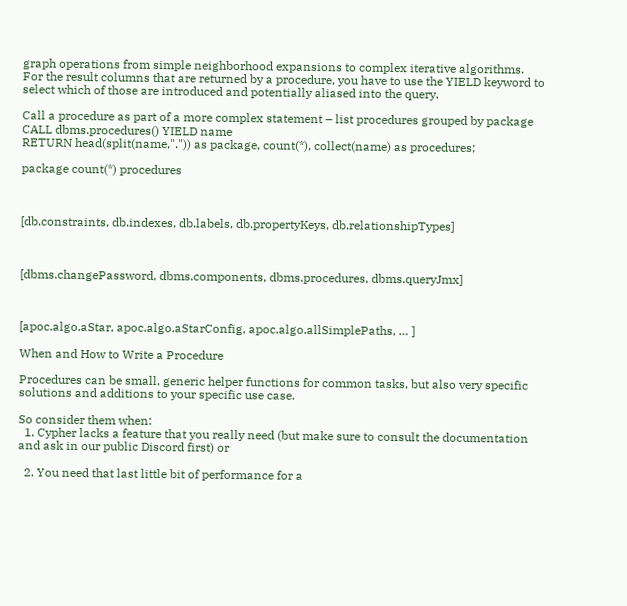graph operations from simple neighborhood expansions to complex iterative algorithms. For the result columns that are returned by a procedure, you have to use the YIELD keyword to select which of those are introduced and potentially aliased into the query.

Call a procedure as part of a more complex statement – list procedures grouped by package
CALL dbms.procedures() YIELD name
RETURN head(split(name,".")) as package, count(*), collect(name) as procedures;

package count(*) procedures



[db.constraints, db.indexes, db.labels, db.propertyKeys, db.relationshipTypes]



[dbms.changePassword, dbms.components, dbms.procedures, dbms.queryJmx]



[apoc.algo.aStar, apoc.algo.aStarConfig, apoc.algo.allSimplePaths, … ]

When and How to Write a Procedure

Procedures can be small, generic helper functions for common tasks, but also very specific solutions and additions to your specific use case.

So consider them when:
  1. Cypher lacks a feature that you really need (but make sure to consult the documentation and ask in our public Discord first) or

  2. You need that last little bit of performance for a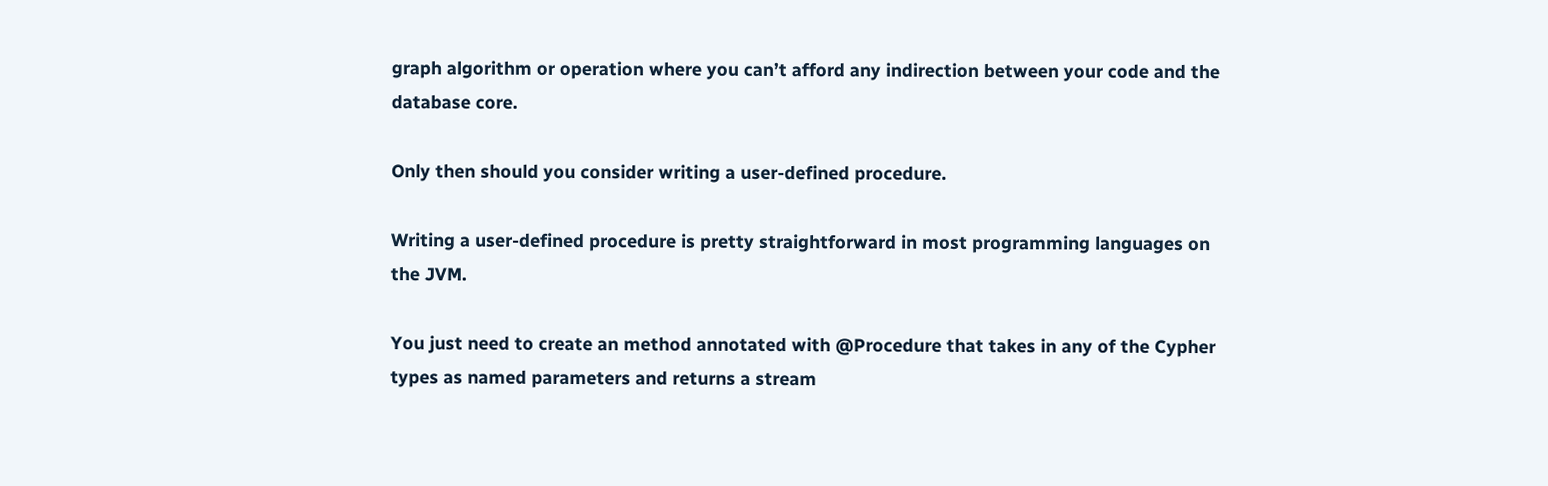graph algorithm or operation where you can’t afford any indirection between your code and the database core.

Only then should you consider writing a user-defined procedure.

Writing a user-defined procedure is pretty straightforward in most programming languages on the JVM.

You just need to create an method annotated with @Procedure that takes in any of the Cypher types as named parameters and returns a stream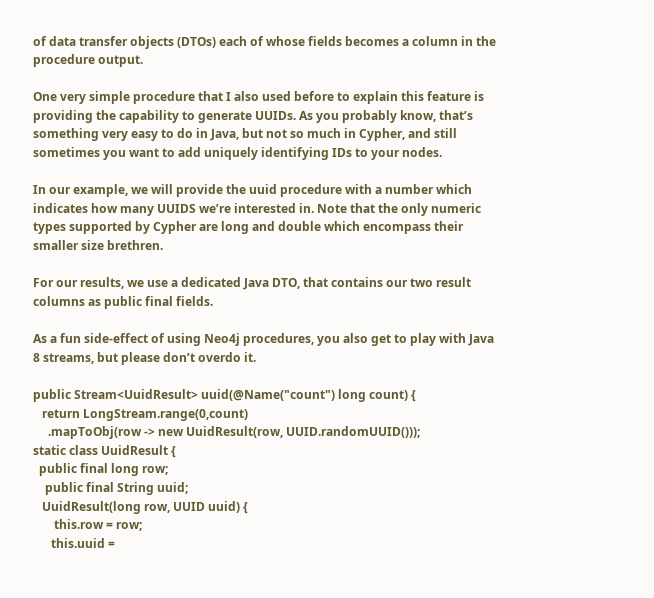of data transfer objects (DTOs) each of whose fields becomes a column in the procedure output.

One very simple procedure that I also used before to explain this feature is providing the capability to generate UUIDs. As you probably know, that’s something very easy to do in Java, but not so much in Cypher, and still sometimes you want to add uniquely identifying IDs to your nodes.

In our example, we will provide the uuid procedure with a number which indicates how many UUIDS we’re interested in. Note that the only numeric types supported by Cypher are long and double which encompass their smaller size brethren.

For our results, we use a dedicated Java DTO, that contains our two result columns as public final fields.

As a fun side-effect of using Neo4j procedures, you also get to play with Java 8 streams, but please don’t overdo it.

public Stream<UuidResult> uuid(@Name("count") long count) {
   return LongStream.range(0,count)
     .mapToObj(row -> new UuidResult(row, UUID.randomUUID()));
static class UuidResult {
  public final long row;
    public final String uuid;
   UuidResult(long row, UUID uuid) {
       this.row = row;
      this.uuid =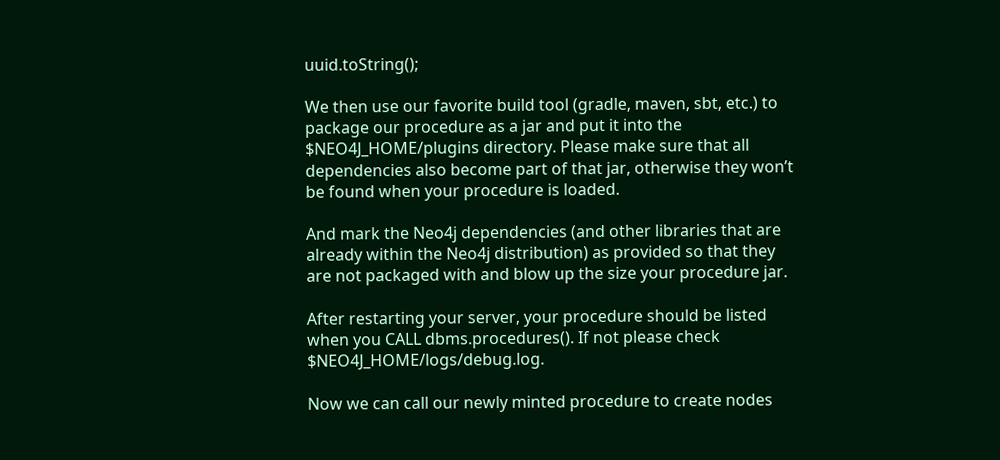uuid.toString();

We then use our favorite build tool (gradle, maven, sbt, etc.) to package our procedure as a jar and put it into the $NEO4J_HOME/plugins directory. Please make sure that all dependencies also become part of that jar, otherwise they won’t be found when your procedure is loaded.

And mark the Neo4j dependencies (and other libraries that are already within the Neo4j distribution) as provided so that they are not packaged with and blow up the size your procedure jar.

After restarting your server, your procedure should be listed when you CALL dbms.procedures(). If not please check $NEO4J_HOME/logs/debug.log.

Now we can call our newly minted procedure to create nodes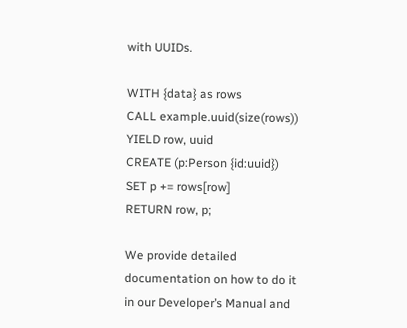with UUIDs.

WITH {data} as rows
CALL example.uuid(size(rows)) YIELD row, uuid
CREATE (p:Person {id:uuid}) SET p += rows[row]
RETURN row, p;

We provide detailed documentation on how to do it in our Developer’s Manual and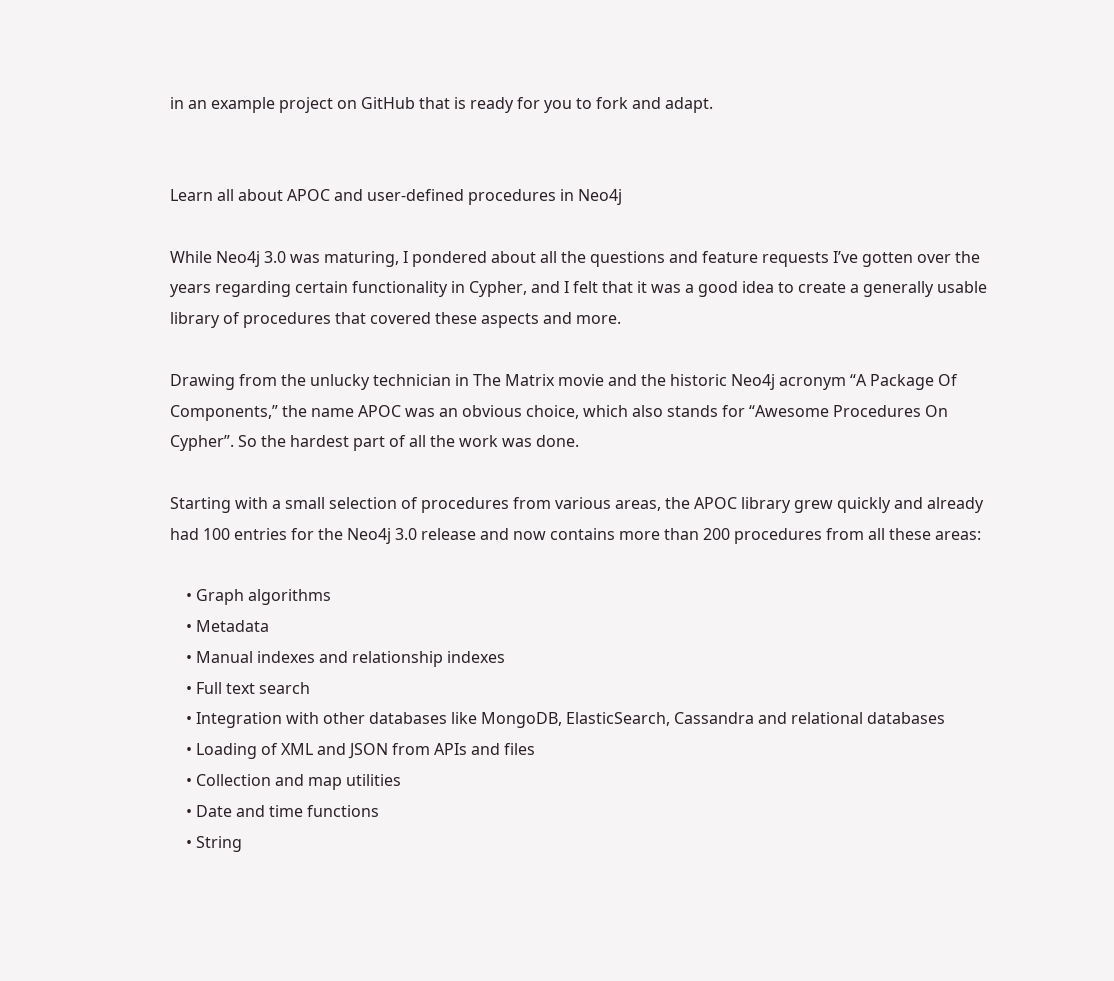in an example project on GitHub that is ready for you to fork and adapt.


Learn all about APOC and user-defined procedures in Neo4j

While Neo4j 3.0 was maturing, I pondered about all the questions and feature requests I’ve gotten over the years regarding certain functionality in Cypher, and I felt that it was a good idea to create a generally usable library of procedures that covered these aspects and more.

Drawing from the unlucky technician in The Matrix movie and the historic Neo4j acronym “A Package Of Components,” the name APOC was an obvious choice, which also stands for “Awesome Procedures On Cypher”. So the hardest part of all the work was done.

Starting with a small selection of procedures from various areas, the APOC library grew quickly and already had 100 entries for the Neo4j 3.0 release and now contains more than 200 procedures from all these areas:

    • Graph algorithms
    • Metadata
    • Manual indexes and relationship indexes
    • Full text search
    • Integration with other databases like MongoDB, ElasticSearch, Cassandra and relational databases
    • Loading of XML and JSON from APIs and files
    • Collection and map utilities
    • Date and time functions
    • String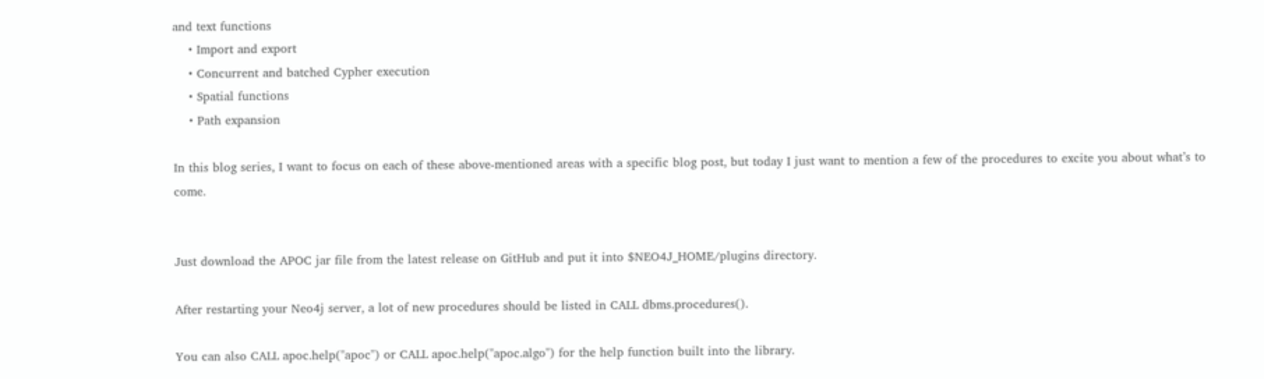and text functions
    • Import and export
    • Concurrent and batched Cypher execution
    • Spatial functions
    • Path expansion

In this blog series, I want to focus on each of these above-mentioned areas with a specific blog post, but today I just want to mention a few of the procedures to excite you about what’s to come.


Just download the APOC jar file from the latest release on GitHub and put it into $NEO4J_HOME/plugins directory.

After restarting your Neo4j server, a lot of new procedures should be listed in CALL dbms.procedures().

You can also CALL apoc.help("apoc") or CALL apoc.help("apoc.algo") for the help function built into the library.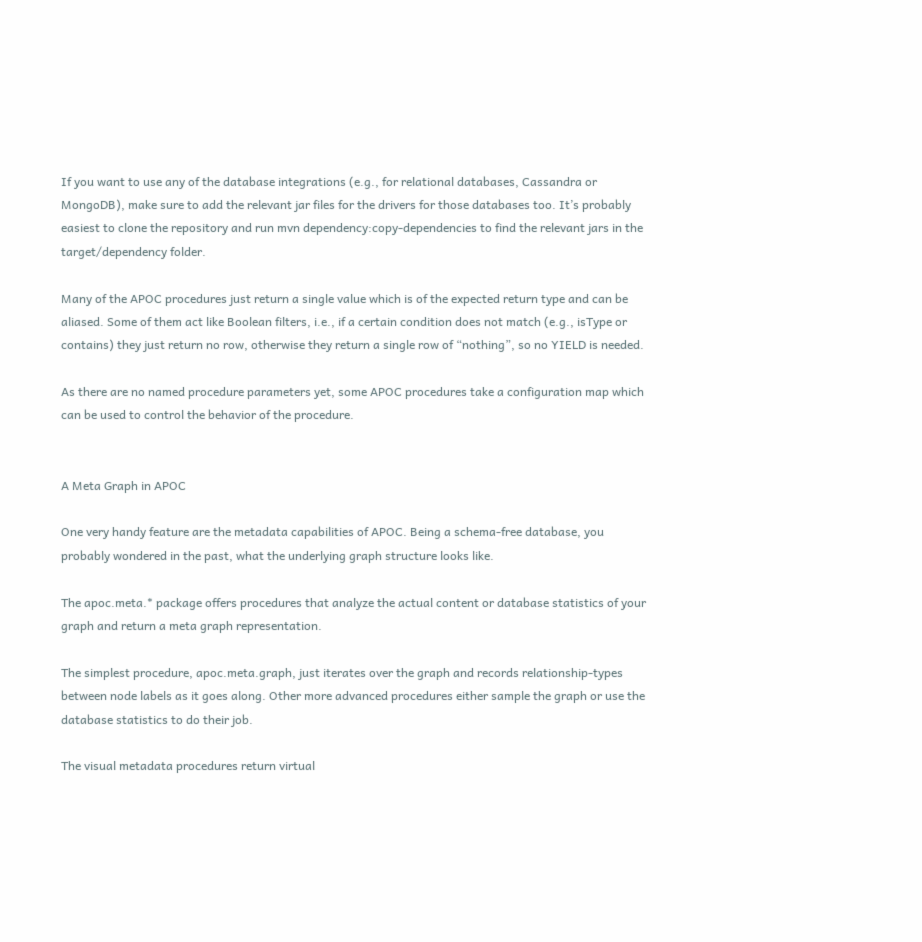If you want to use any of the database integrations (e.g., for relational databases, Cassandra or MongoDB), make sure to add the relevant jar files for the drivers for those databases too. It’s probably easiest to clone the repository and run mvn dependency:copy-dependencies to find the relevant jars in the target/dependency folder.

Many of the APOC procedures just return a single value which is of the expected return type and can be aliased. Some of them act like Boolean filters, i.e., if a certain condition does not match (e.g., isType or contains) they just return no row, otherwise they return a single row of “nothing”, so no YIELD is needed.

As there are no named procedure parameters yet, some APOC procedures take a configuration map which can be used to control the behavior of the procedure.


A Meta Graph in APOC

One very handy feature are the metadata capabilities of APOC. Being a schema-free database, you probably wondered in the past, what the underlying graph structure looks like.

The apoc.meta.* package offers procedures that analyze the actual content or database statistics of your graph and return a meta graph representation.

The simplest procedure, apoc.meta.graph, just iterates over the graph and records relationship-types between node labels as it goes along. Other more advanced procedures either sample the graph or use the database statistics to do their job.

The visual metadata procedures return virtual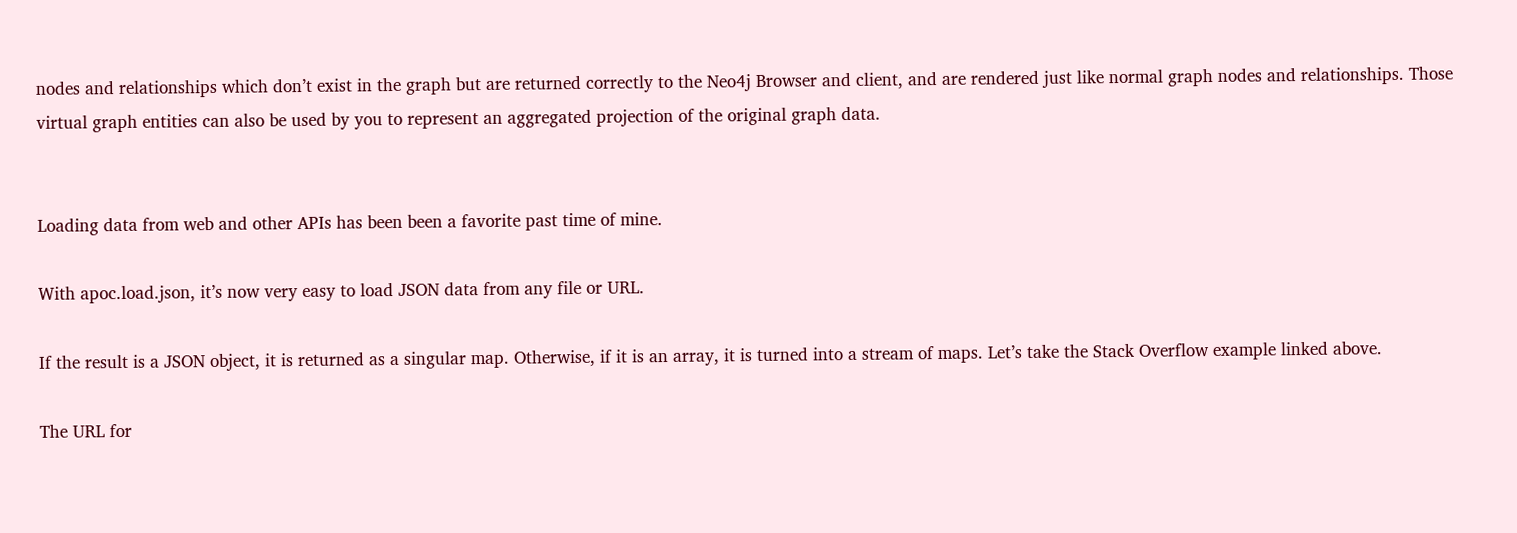nodes and relationships which don’t exist in the graph but are returned correctly to the Neo4j Browser and client, and are rendered just like normal graph nodes and relationships. Those virtual graph entities can also be used by you to represent an aggregated projection of the original graph data.


Loading data from web and other APIs has been been a favorite past time of mine.

With apoc.load.json, it’s now very easy to load JSON data from any file or URL.

If the result is a JSON object, it is returned as a singular map. Otherwise, if it is an array, it is turned into a stream of maps. Let’s take the Stack Overflow example linked above.

The URL for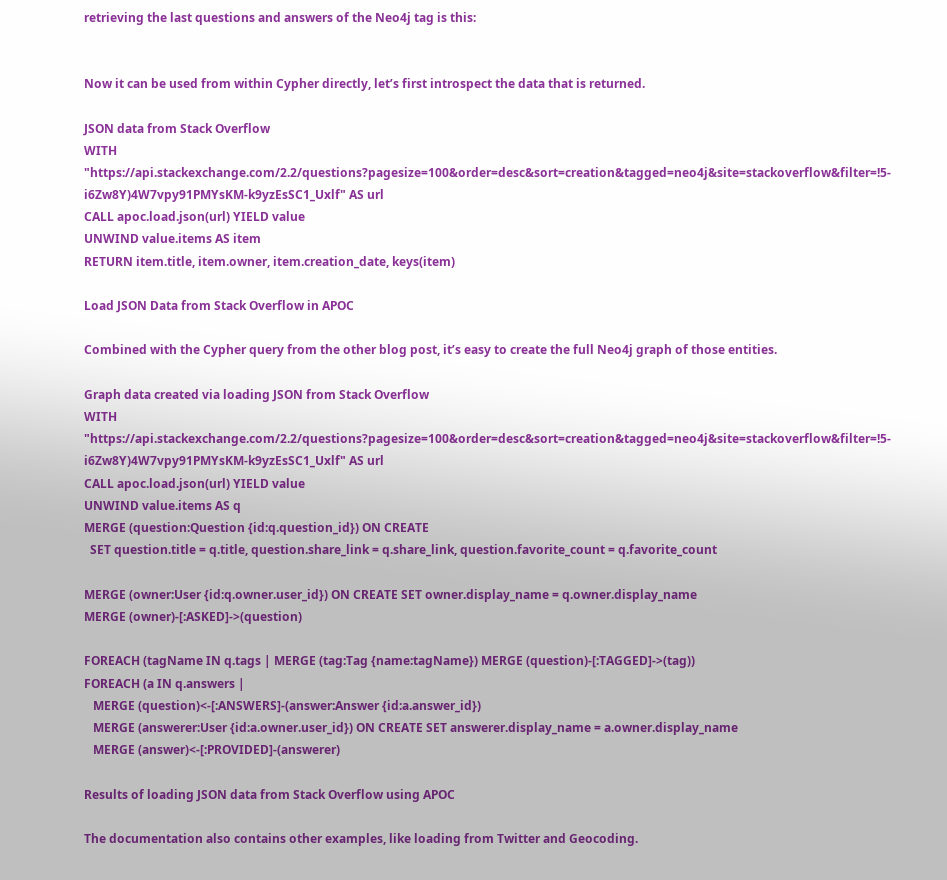retrieving the last questions and answers of the Neo4j tag is this:


Now it can be used from within Cypher directly, let’s first introspect the data that is returned.

JSON data from Stack Overflow
WITH "https://api.stackexchange.com/2.2/questions?pagesize=100&order=desc&sort=creation&tagged=neo4j&site=stackoverflow&filter=!5-i6Zw8Y)4W7vpy91PMYsKM-k9yzEsSC1_Uxlf" AS url
CALL apoc.load.json(url) YIELD value
UNWIND value.items AS item
RETURN item.title, item.owner, item.creation_date, keys(item)

Load JSON Data from Stack Overflow in APOC

Combined with the Cypher query from the other blog post, it’s easy to create the full Neo4j graph of those entities.

Graph data created via loading JSON from Stack Overflow
WITH "https://api.stackexchange.com/2.2/questions?pagesize=100&order=desc&sort=creation&tagged=neo4j&site=stackoverflow&filter=!5-i6Zw8Y)4W7vpy91PMYsKM-k9yzEsSC1_Uxlf" AS url
CALL apoc.load.json(url) YIELD value
UNWIND value.items AS q
MERGE (question:Question {id:q.question_id}) ON CREATE
  SET question.title = q.title, question.share_link = q.share_link, question.favorite_count = q.favorite_count

MERGE (owner:User {id:q.owner.user_id}) ON CREATE SET owner.display_name = q.owner.display_name
MERGE (owner)-[:ASKED]->(question)

FOREACH (tagName IN q.tags | MERGE (tag:Tag {name:tagName}) MERGE (question)-[:TAGGED]->(tag))
FOREACH (a IN q.answers |
   MERGE (question)<-[:ANSWERS]-(answer:Answer {id:a.answer_id})
   MERGE (answerer:User {id:a.owner.user_id}) ON CREATE SET answerer.display_name = a.owner.display_name
   MERGE (answer)<-[:PROVIDED]-(answerer)

Results of loading JSON data from Stack Overflow using APOC

The documentation also contains other examples, like loading from Twitter and Geocoding.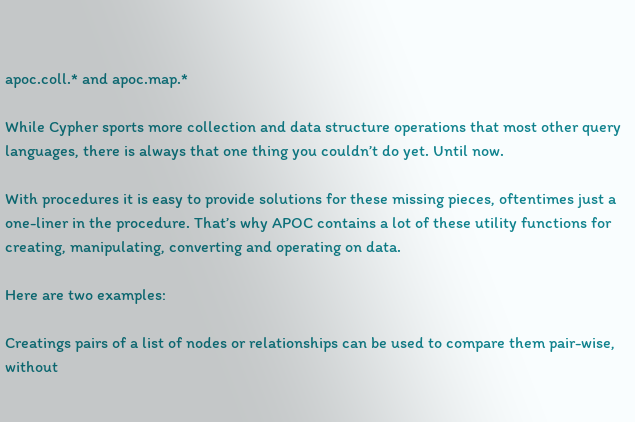apoc.coll.* and apoc.map.*

While Cypher sports more collection and data structure operations that most other query languages, there is always that one thing you couldn’t do yet. Until now.

With procedures it is easy to provide solutions for these missing pieces, oftentimes just a one-liner in the procedure. That’s why APOC contains a lot of these utility functions for creating, manipulating, converting and operating on data.

Here are two examples:

Creatings pairs of a list of nodes or relationships can be used to compare them pair-wise, without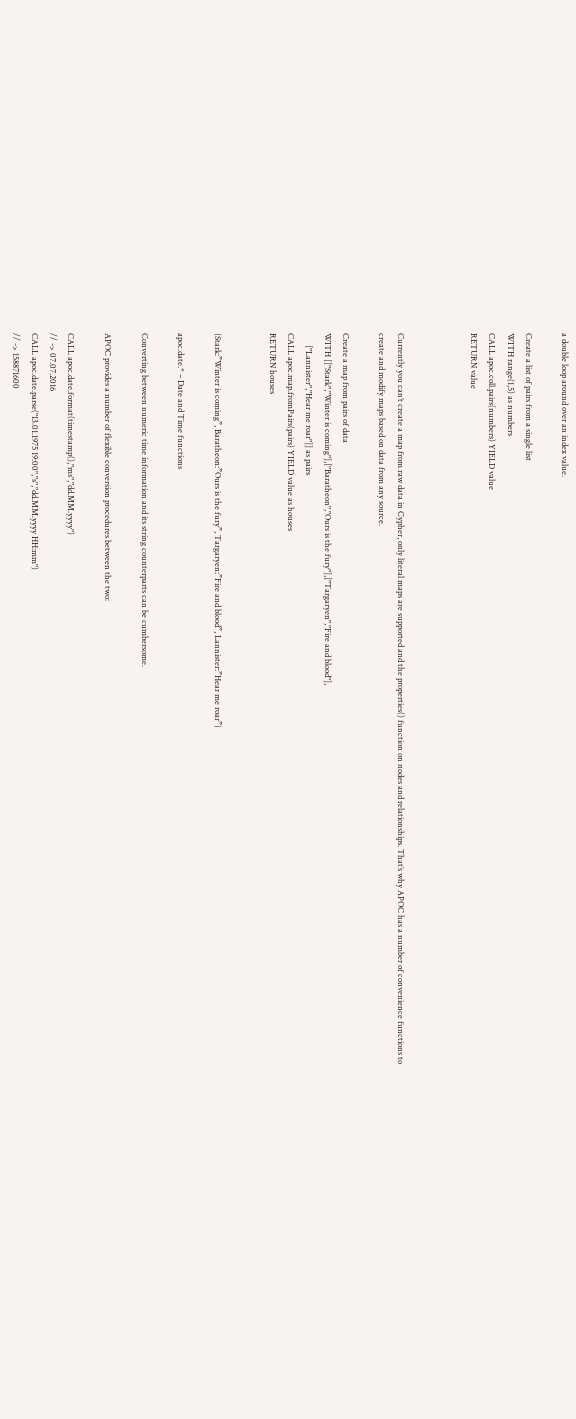a double loop around over an index value.

Create a list of pairs from a single list
WITH range(1,5) as numbers
CALL apoc.coll.pairs(numbers) YIELD value
RETURN value



Currently you can’t create a map from raw data in Cypher, only literal maps are supported and the properties() function on nodes and relationships. That’s why APOC has a number of convenience functions to create and modify maps based on data from any source.

Create a map from pairs of data
WITH [["Stark","Winter is coming"],["Baratheon","Ours is the fury"],["Targaryen","Fire and blood"],
      ["Lannister","Hear me roar"]] as pairs
CALL apoc.map.fromPairs(pairs) YIELD value as houses
RETURN houses


{Stark:”Winter is coming”, Baratheon:”Ours is the fury”, Targaryen:”Fire and blood”, Lannister:”Hear me roar”}

apoc.date.* – Date and Time functions

Converting between numeric time information and its string counterparts can be cumbersome.

APOC provides a number of flexible conversion procedures between the two:

CALL apoc.date.format(timestamp(),"ms","dd.MM.yyyy")
// -> 07.07.2016
CALL apoc.date.parse("13.01.1975 19:00","s","dd.MM.yyyy HH:mm")
// -> 158871600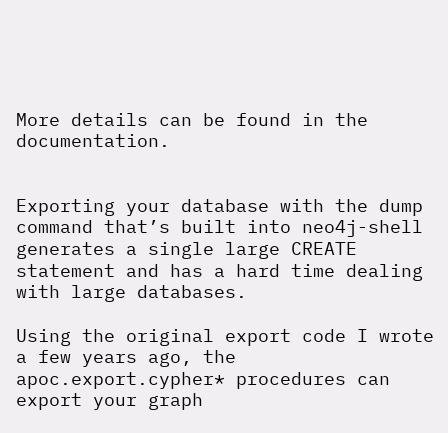More details can be found in the documentation.


Exporting your database with the dump command that’s built into neo4j-shell generates a single large CREATE statement and has a hard time dealing with large databases.

Using the original export code I wrote a few years ago, the apoc.export.cypher* procedures can export your graph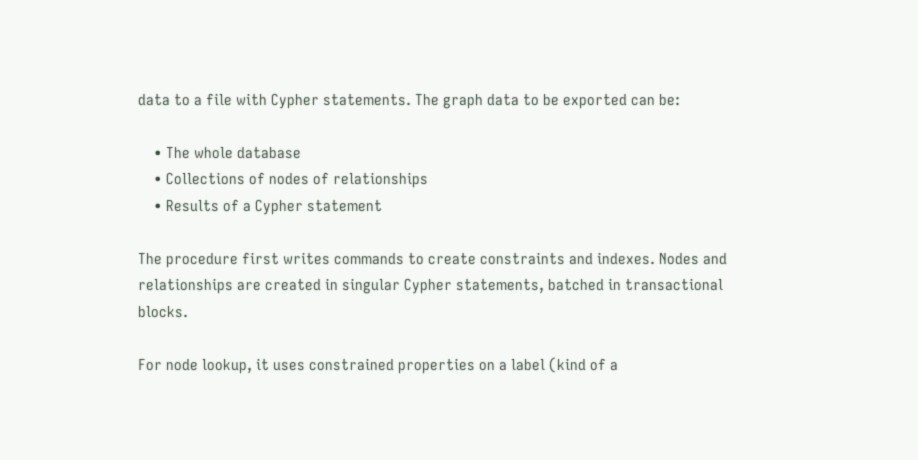data to a file with Cypher statements. The graph data to be exported can be:

    • The whole database
    • Collections of nodes of relationships
    • Results of a Cypher statement

The procedure first writes commands to create constraints and indexes. Nodes and relationships are created in singular Cypher statements, batched in transactional blocks.

For node lookup, it uses constrained properties on a label (kind of a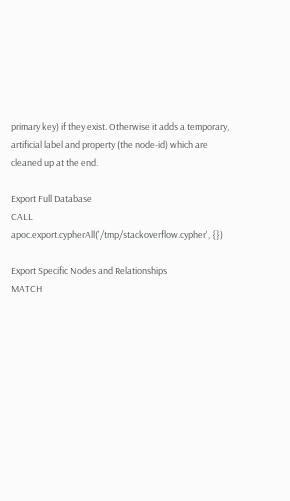primary key) if they exist. Otherwise it adds a temporary, artificial label and property (the node-id) which are cleaned up at the end.

Export Full Database
CALL apoc.export.cypherAll('/tmp/stackoverflow.cypher', {})

Export Specific Nodes and Relationships
MATCH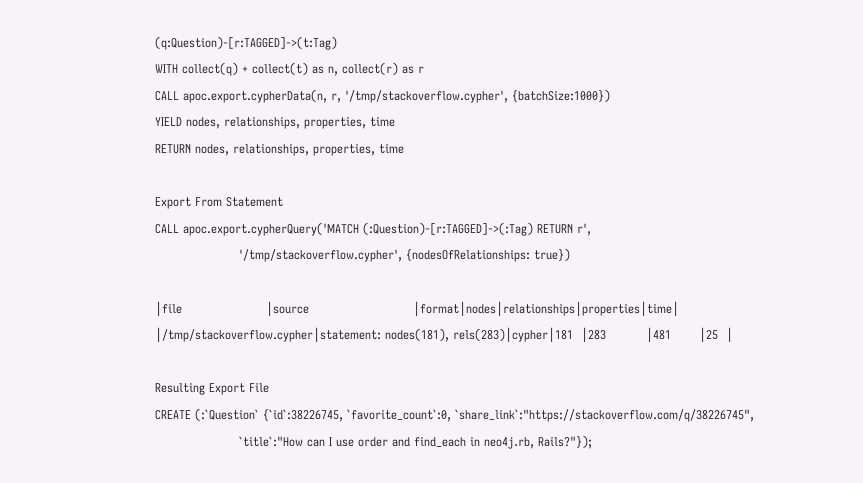(q:Question)-[r:TAGGED]->(t:Tag)
WITH collect(q) + collect(t) as n, collect(r) as r
CALL apoc.export.cypherData(n, r, '/tmp/stackoverflow.cypher', {batchSize:1000})
YIELD nodes, relationships, properties, time
RETURN nodes, relationships, properties, time

Export From Statement
CALL apoc.export.cypherQuery('MATCH (:Question)-[r:TAGGED]->(:Tag) RETURN r',
                     '/tmp/stackoverflow.cypher', {nodesOfRelationships: true})

│file                     │source                          │format│nodes│relationships│properties│time│
│/tmp/stackoverflow.cypher│statement: nodes(181), rels(283)│cypher│181  │283          │481       │25  │

Resulting Export File
CREATE (:`Question` {`id`:38226745, `favorite_count`:0, `share_link`:"https://stackoverflow.com/q/38226745",
                     `title`:"How can I use order and find_each in neo4j.rb, Rails?"});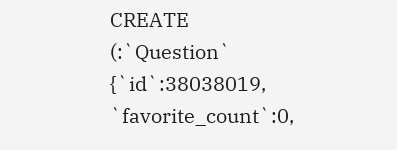CREATE (:`Question` {`id`:38038019, `favorite_count`:0,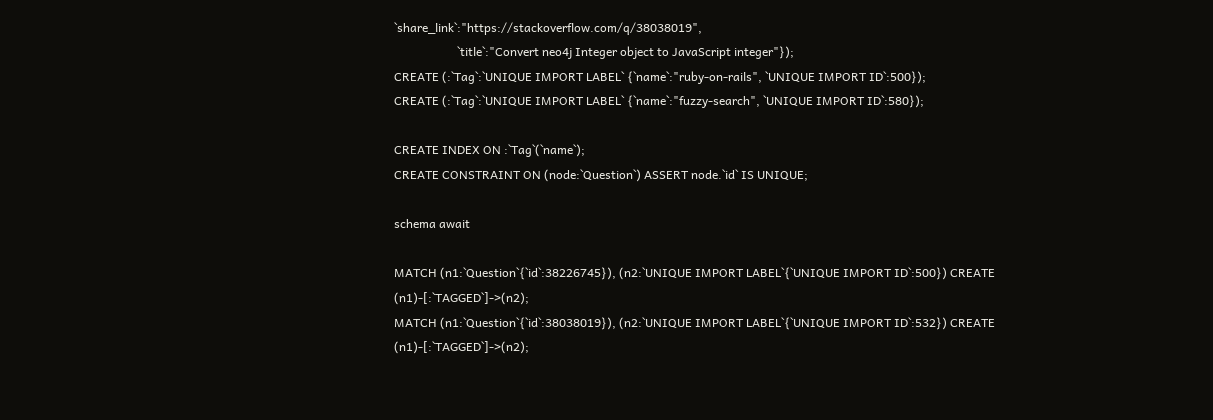`share_link`:"https://stackoverflow.com/q/38038019",
                     `title`:"Convert neo4j Integer object to JavaScript integer"});
CREATE (:`Tag`:`UNIQUE IMPORT LABEL` {`name`:"ruby-on-rails", `UNIQUE IMPORT ID`:500});
CREATE (:`Tag`:`UNIQUE IMPORT LABEL` {`name`:"fuzzy-search", `UNIQUE IMPORT ID`:580});

CREATE INDEX ON :`Tag`(`name`);
CREATE CONSTRAINT ON (node:`Question`) ASSERT node.`id` IS UNIQUE;

schema await

MATCH (n1:`Question`{`id`:38226745}), (n2:`UNIQUE IMPORT LABEL`{`UNIQUE IMPORT ID`:500}) CREATE (n1)-[:`TAGGED`]->(n2);
MATCH (n1:`Question`{`id`:38038019}), (n2:`UNIQUE IMPORT LABEL`{`UNIQUE IMPORT ID`:532}) CREATE (n1)-[:`TAGGED`]->(n2);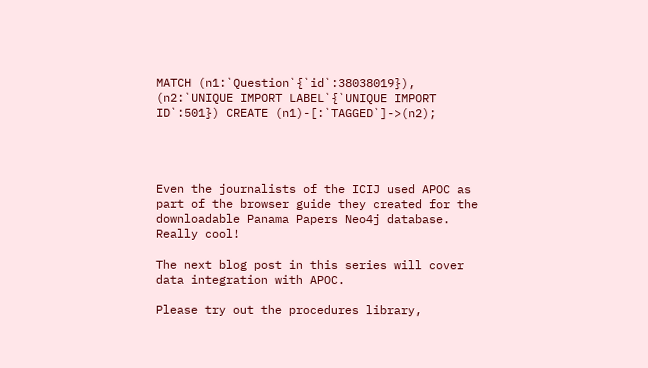MATCH (n1:`Question`{`id`:38038019}), (n2:`UNIQUE IMPORT LABEL`{`UNIQUE IMPORT ID`:501}) CREATE (n1)-[:`TAGGED`]->(n2);




Even the journalists of the ICIJ used APOC as part of the browser guide they created for the downloadable Panama Papers Neo4j database. Really cool!

The next blog post in this series will cover data integration with APOC.

Please try out the procedures library,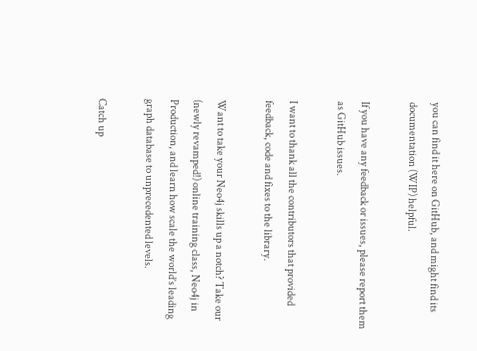you can find it here on GitHub, and might find its documentation (WIP) helpful.

If you have any feedback or issues, please report them as GitHub issues.

I want to thank all the contributors that provided feedback, code and fixes to the library.

Want to take your Neo4j skills up a notch? Take our (newly revamped!) online training class, Neo4j in Production, and learn how scale the world’s leading graph database to unprecedented levels.

Catch up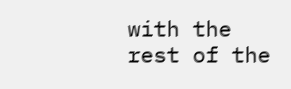with the rest of the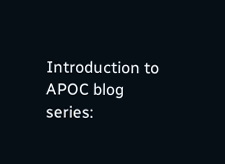Introduction to APOC blog series: